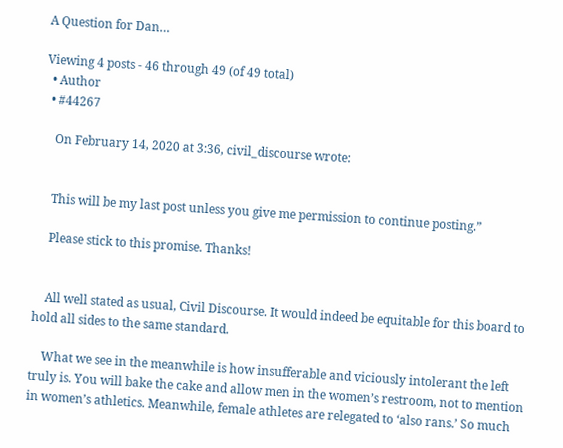A Question for Dan…

Viewing 4 posts - 46 through 49 (of 49 total)
  • Author
  • #44267

    On February 14, 2020 at 3:36, civil_discourse wrote:


    This will be my last post unless you give me permission to continue posting.”

    Please stick to this promise. Thanks!


    All well stated as usual, Civil Discourse. It would indeed be equitable for this board to hold all sides to the same standard.

    What we see in the meanwhile is how insufferable and viciously intolerant the left truly is. You will bake the cake and allow men in the women’s restroom, not to mention in women’s athletics. Meanwhile, female athletes are relegated to ‘also rans.’ So much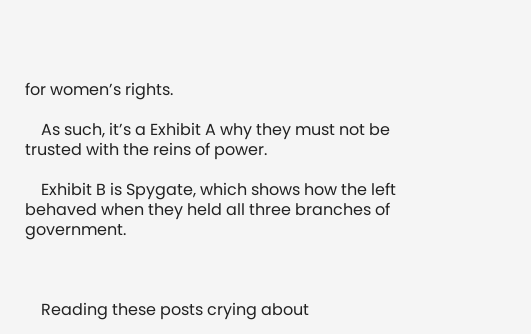for women’s rights.

    As such, it’s a Exhibit A why they must not be trusted with the reins of power.

    Exhibit B is Spygate, which shows how the left behaved when they held all three branches of government.



    Reading these posts crying about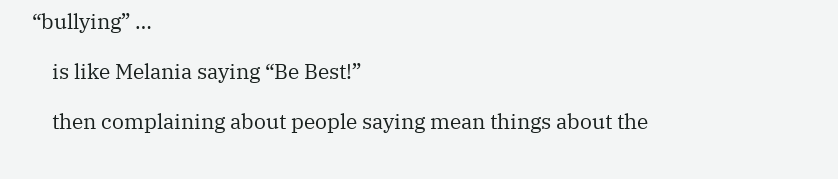“bullying” …

    is like Melania saying “Be Best!”

    then complaining about people saying mean things about the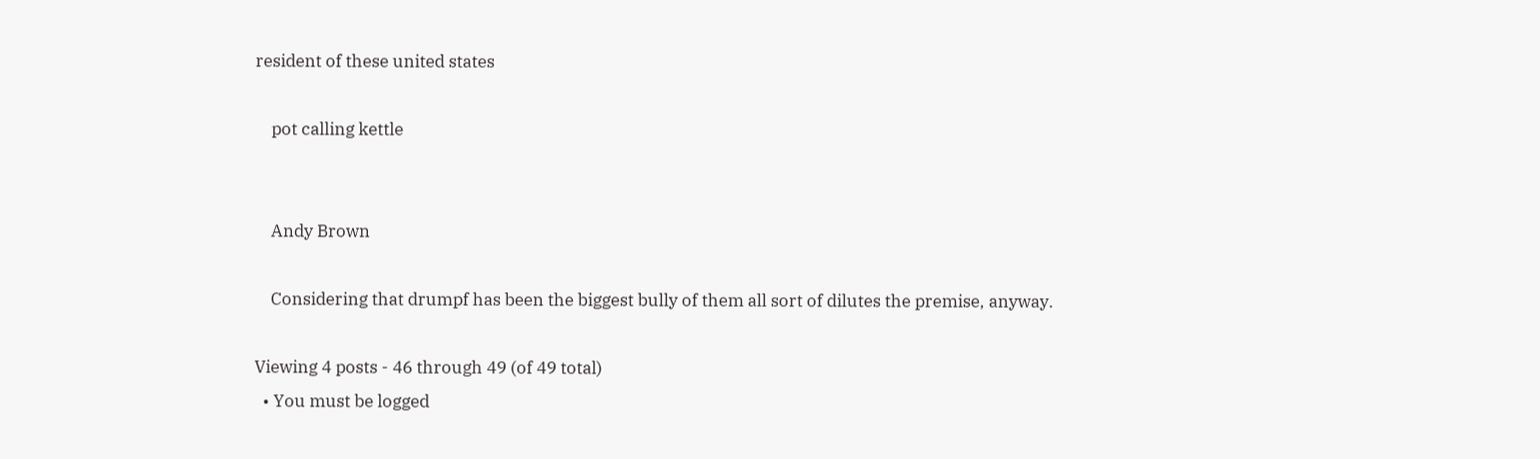resident of these united states

    pot calling kettle


    Andy Brown

    Considering that drumpf has been the biggest bully of them all sort of dilutes the premise, anyway.

Viewing 4 posts - 46 through 49 (of 49 total)
  • You must be logged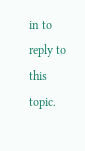in to reply to this topic.